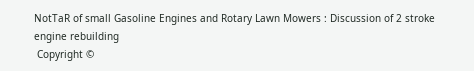NotTaR of small Gasoline Engines and Rotary Lawn Mowers : Discussion of 2 stroke engine rebuilding
 Copyright ©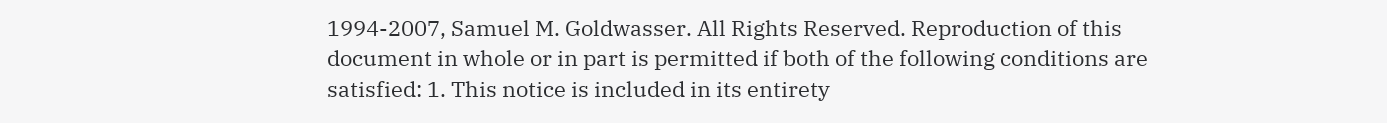1994-2007, Samuel M. Goldwasser. All Rights Reserved. Reproduction of this document in whole or in part is permitted if both of the following conditions are satisfied: 1. This notice is included in its entirety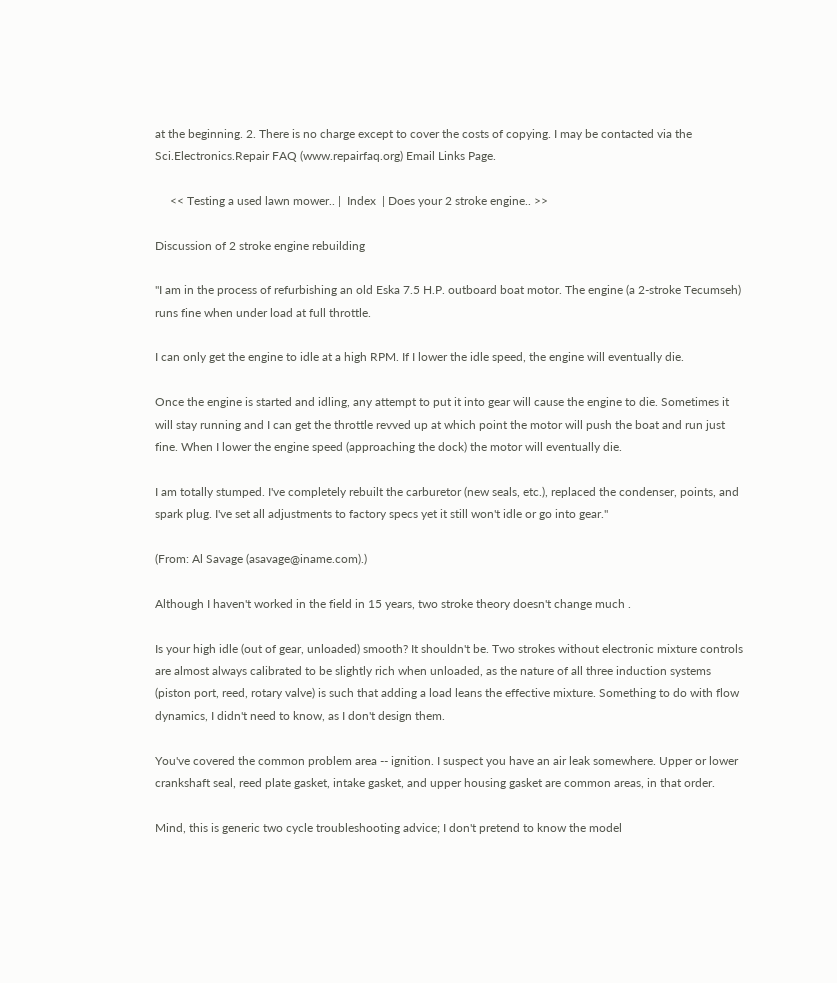at the beginning. 2. There is no charge except to cover the costs of copying. I may be contacted via the Sci.Electronics.Repair FAQ (www.repairfaq.org) Email Links Page.

     << Testing a used lawn mower.. |  Index  | Does your 2 stroke engine.. >>

Discussion of 2 stroke engine rebuilding

"I am in the process of refurbishing an old Eska 7.5 H.P. outboard boat motor. The engine (a 2-stroke Tecumseh) runs fine when under load at full throttle.

I can only get the engine to idle at a high RPM. If I lower the idle speed, the engine will eventually die.

Once the engine is started and idling, any attempt to put it into gear will cause the engine to die. Sometimes it will stay running and I can get the throttle revved up at which point the motor will push the boat and run just fine. When I lower the engine speed (approaching the dock) the motor will eventually die.

I am totally stumped. I've completely rebuilt the carburetor (new seals, etc.), replaced the condenser, points, and spark plug. I've set all adjustments to factory specs yet it still won't idle or go into gear."

(From: Al Savage (asavage@iname.com).)

Although I haven't worked in the field in 15 years, two stroke theory doesn't change much .

Is your high idle (out of gear, unloaded) smooth? It shouldn't be. Two strokes without electronic mixture controls are almost always calibrated to be slightly rich when unloaded, as the nature of all three induction systems (piston port, reed, rotary valve) is such that adding a load leans the effective mixture. Something to do with flow dynamics, I didn't need to know, as I don't design them.

You've covered the common problem area -- ignition. I suspect you have an air leak somewhere. Upper or lower crankshaft seal, reed plate gasket, intake gasket, and upper housing gasket are common areas, in that order.

Mind, this is generic two cycle troubleshooting advice; I don't pretend to know the model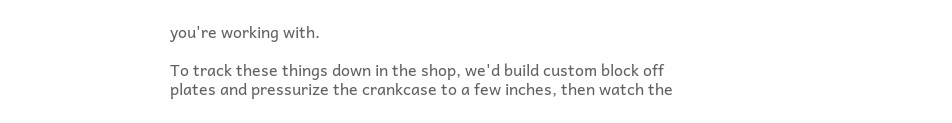you're working with.

To track these things down in the shop, we'd build custom block off plates and pressurize the crankcase to a few inches, then watch the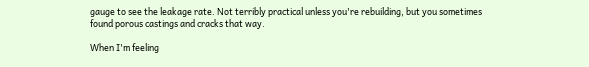gauge to see the leakage rate. Not terribly practical unless you're rebuilding, but you sometimes found porous castings and cracks that way.

When I'm feeling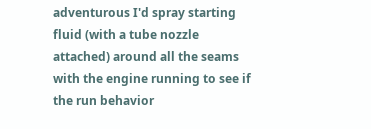adventurous I'd spray starting fluid (with a tube nozzle attached) around all the seams with the engine running to see if the run behavior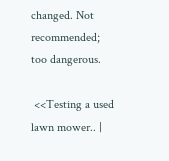changed. Not recommended; too dangerous.

 <<Testing a used lawn mower.. |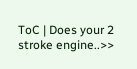ToC | Does your 2 stroke engine..>>